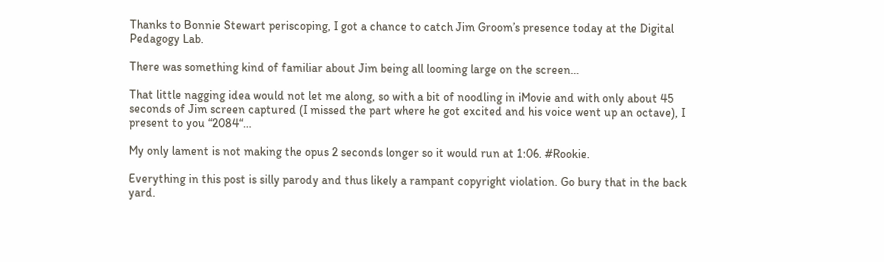Thanks to Bonnie Stewart periscoping, I got a chance to catch Jim Groom’s presence today at the Digital Pedagogy Lab.

There was something kind of familiar about Jim being all looming large on the screen…

That little nagging idea would not let me along, so with a bit of noodling in iMovie and with only about 45 seconds of Jim screen captured (I missed the part where he got excited and his voice went up an octave), I present to you “2084“…

My only lament is not making the opus 2 seconds longer so it would run at 1:06. #Rookie.

Everything in this post is silly parody and thus likely a rampant copyright violation. Go bury that in the back yard.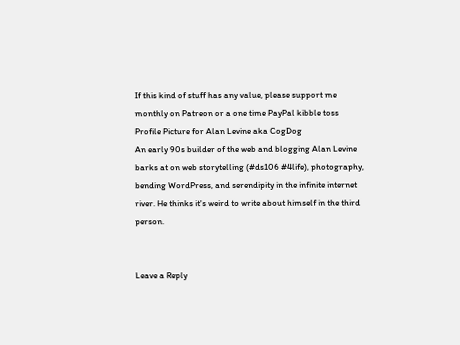If this kind of stuff has any value, please support me monthly on Patreon or a one time PayPal kibble toss
Profile Picture for Alan Levine aka CogDog
An early 90s builder of the web and blogging Alan Levine barks at on web storytelling (#ds106 #4life), photography, bending WordPress, and serendipity in the infinite internet river. He thinks it's weird to write about himself in the third person.


Leave a Reply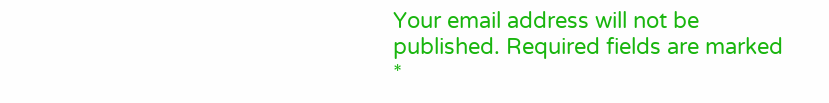Your email address will not be published. Required fields are marked *